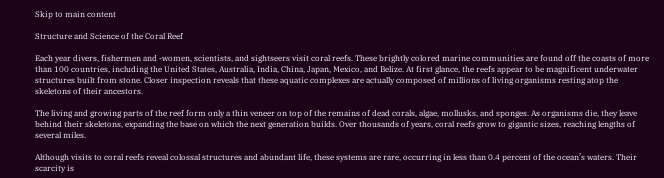Skip to main content

Structure and Science of the Coral Reef

Each year divers, fishermen and -women, scientists, and sightseers visit coral reefs. These brightly colored marine communities are found off the coasts of more than 100 countries, including the United States, Australia, India, China, Japan, Mexico, and Belize. At first glance, the reefs appear to be magnificent underwater structures built from stone. Closer inspection reveals that these aquatic complexes are actually composed of millions of living organisms resting atop the skeletons of their ancestors.

The living and growing parts of the reef form only a thin veneer on top of the remains of dead corals, algae, mollusks, and sponges. As organisms die, they leave behind their skeletons, expanding the base on which the next generation builds. Over thousands of years, coral reefs grow to gigantic sizes, reaching lengths of several miles.

Although visits to coral reefs reveal colossal structures and abundant life, these systems are rare, occurring in less than 0.4 percent of the ocean’s waters. Their scarcity is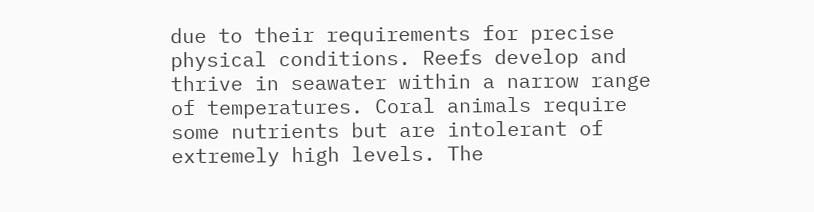due to their requirements for precise physical conditions. Reefs develop and thrive in seawater within a narrow range of temperatures. Coral animals require some nutrients but are intolerant of extremely high levels. The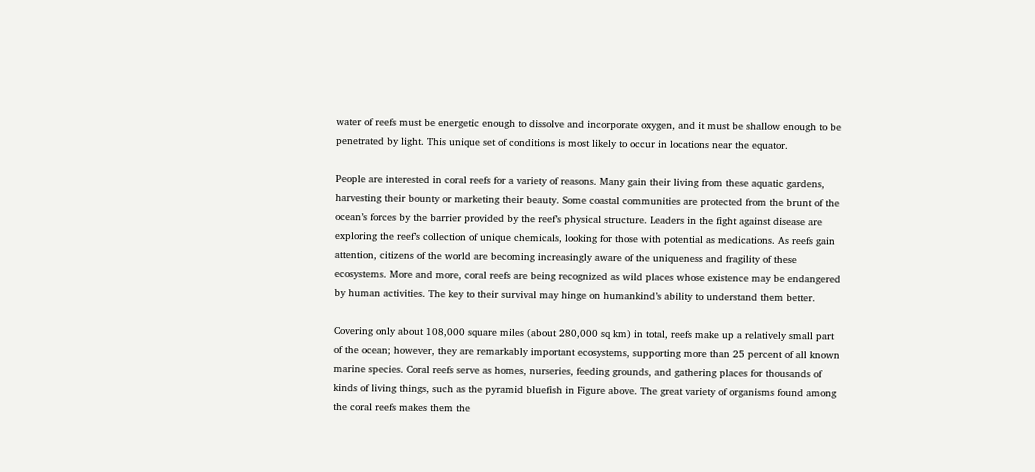water of reefs must be energetic enough to dissolve and incorporate oxygen, and it must be shallow enough to be penetrated by light. This unique set of conditions is most likely to occur in locations near the equator.

People are interested in coral reefs for a variety of reasons. Many gain their living from these aquatic gardens, harvesting their bounty or marketing their beauty. Some coastal communities are protected from the brunt of the ocean’s forces by the barrier provided by the reef’s physical structure. Leaders in the fight against disease are exploring the reef’s collection of unique chemicals, looking for those with potential as medications. As reefs gain attention, citizens of the world are becoming increasingly aware of the uniqueness and fragility of these ecosystems. More and more, coral reefs are being recognized as wild places whose existence may be endangered by human activities. The key to their survival may hinge on humankind’s ability to understand them better.

Covering only about 108,000 square miles (about 280,000 sq km) in total, reefs make up a relatively small part of the ocean; however, they are remarkably important ecosystems, supporting more than 25 percent of all known marine species. Coral reefs serve as homes, nurseries, feeding grounds, and gathering places for thousands of kinds of living things, such as the pyramid bluefish in Figure above. The great variety of organisms found among the coral reefs makes them the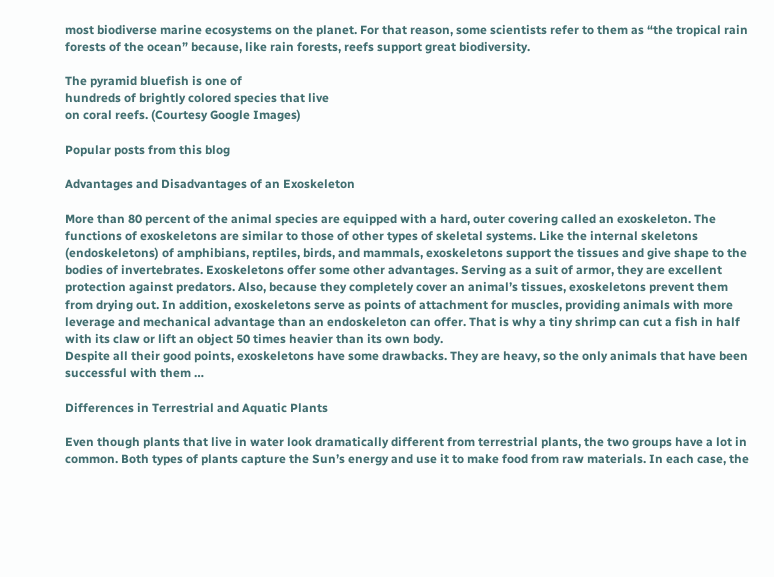most biodiverse marine ecosystems on the planet. For that reason, some scientists refer to them as “the tropical rain forests of the ocean” because, like rain forests, reefs support great biodiversity.

The pyramid bluefish is one of
hundreds of brightly colored species that live
on coral reefs. (Courtesy Google Images)

Popular posts from this blog

Advantages and Disadvantages of an Exoskeleton

More than 80 percent of the animal species are equipped with a hard, outer covering called an exoskeleton. The functions of exoskeletons are similar to those of other types of skeletal systems. Like the internal skeletons (endoskeletons) of amphibians, reptiles, birds, and mammals, exoskeletons support the tissues and give shape to the bodies of invertebrates. Exoskeletons offer some other advantages. Serving as a suit of armor, they are excellent protection against predators. Also, because they completely cover an animal’s tissues, exoskeletons prevent them from drying out. In addition, exoskeletons serve as points of attachment for muscles, providing animals with more leverage and mechanical advantage than an endoskeleton can offer. That is why a tiny shrimp can cut a fish in half with its claw or lift an object 50 times heavier than its own body.
Despite all their good points, exoskeletons have some drawbacks. They are heavy, so the only animals that have been successful with them …

Differences in Terrestrial and Aquatic Plants

Even though plants that live in water look dramatically different from terrestrial plants, the two groups have a lot in common. Both types of plants capture the Sun’s energy and use it to make food from raw materials. In each case, the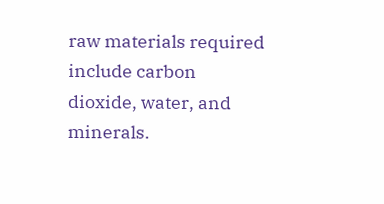raw materials required include carbon dioxide, water, and minerals.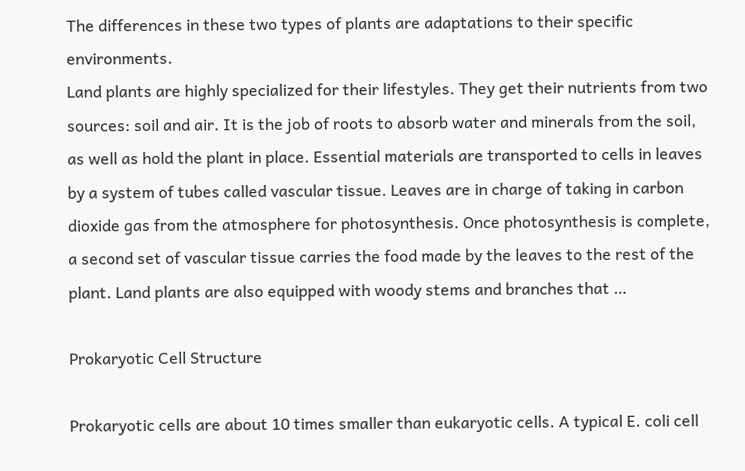The differences in these two types of plants are adaptations to their specific environments.
Land plants are highly specialized for their lifestyles. They get their nutrients from two sources: soil and air. It is the job of roots to absorb water and minerals from the soil, as well as hold the plant in place. Essential materials are transported to cells in leaves by a system of tubes called vascular tissue. Leaves are in charge of taking in carbon dioxide gas from the atmosphere for photosynthesis. Once photosynthesis is complete, a second set of vascular tissue carries the food made by the leaves to the rest of the plant. Land plants are also equipped with woody stems and branches that …

Prokaryotic Cell Structure

Prokaryotic cells are about 10 times smaller than eukaryotic cells. A typical E. coli cell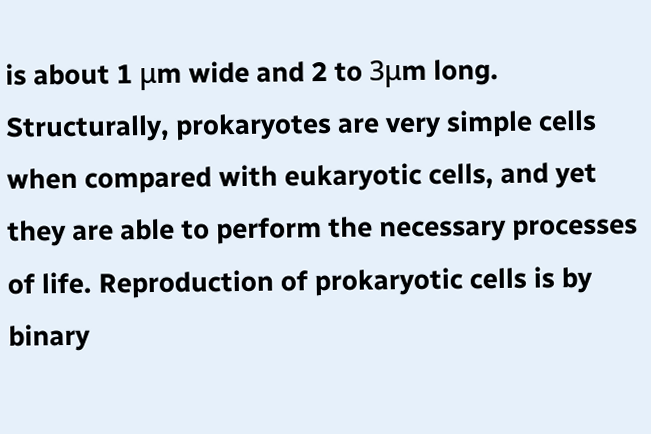is about 1 μm wide and 2 to 3μm long. Structurally, prokaryotes are very simple cells when compared with eukaryotic cells, and yet they are able to perform the necessary processes of life. Reproduction of prokaryotic cells is by binary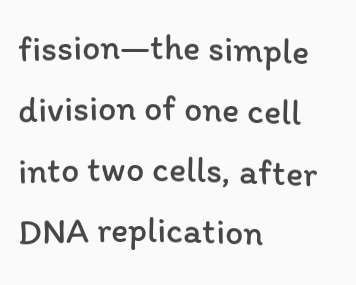fission—the simple division of one cell into two cells, after DNA replication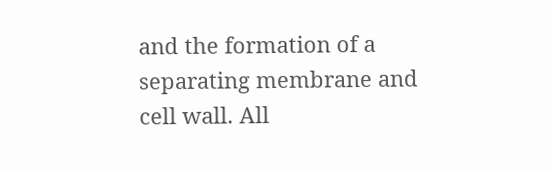and the formation of a separating membrane and cell wall. All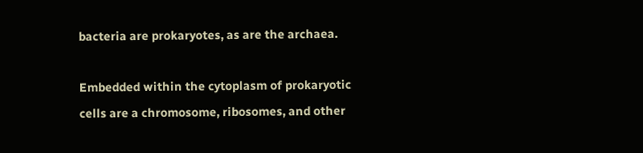bacteria are prokaryotes, as are the archaea.

Embedded within the cytoplasm of prokaryotic cells are a chromosome, ribosomes, and other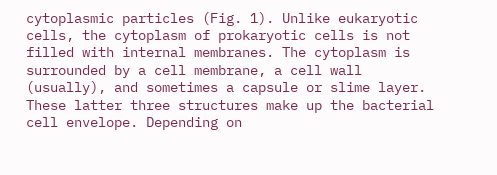cytoplasmic particles (Fig. 1). Unlike eukaryotic cells, the cytoplasm of prokaryotic cells is not filled with internal membranes. The cytoplasm is surrounded by a cell membrane, a cell wall (usually), and sometimes a capsule or slime layer. These latter three structures make up the bacterial cell envelope. Depending on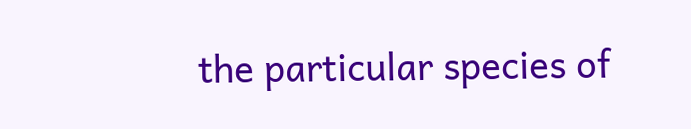the particular species of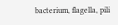bacterium, flagella, pili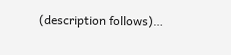(description follows)…